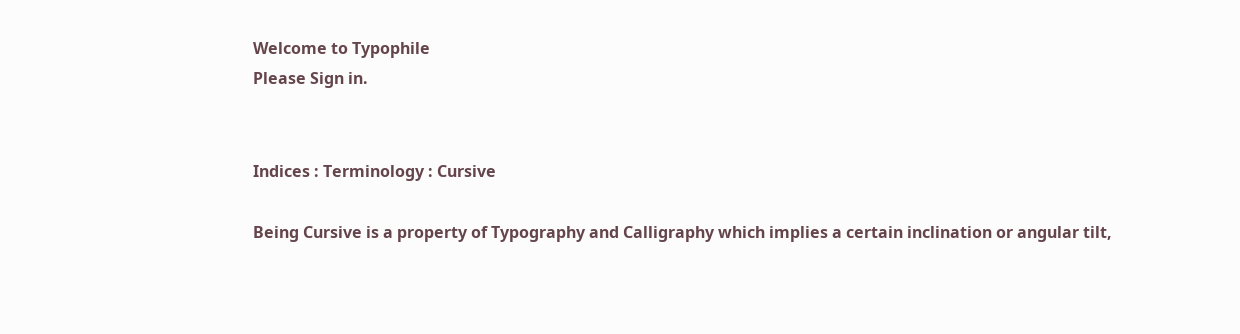Welcome to Typophile
Please Sign in.


Indices : Terminology : Cursive

Being Cursive is a property of Typography and Calligraphy which implies a certain inclination or angular tilt,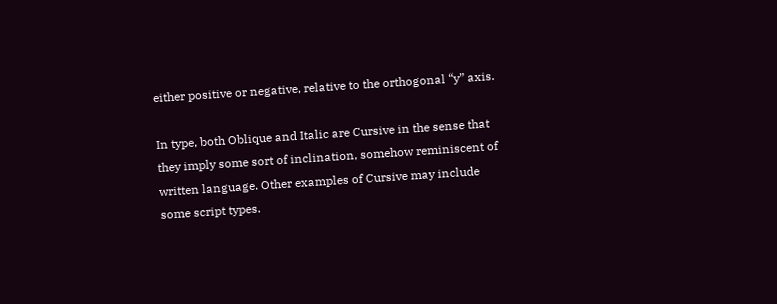either positive or negative, relative to the orthogonal “y” axis.

In type, both Oblique and Italic are Cursive in the sense that they imply some sort of inclination, somehow reminiscent of written language. Other examples of Cursive may include some script types.